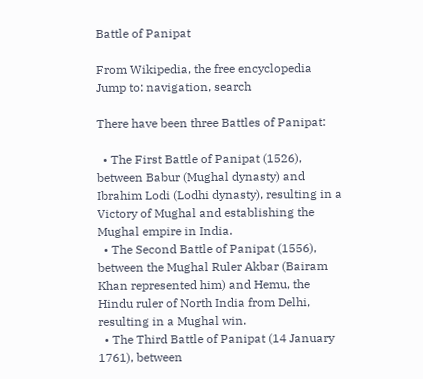Battle of Panipat

From Wikipedia, the free encyclopedia
Jump to: navigation, search

There have been three Battles of Panipat:

  • The First Battle of Panipat (1526), between Babur (Mughal dynasty) and Ibrahim Lodi (Lodhi dynasty), resulting in a Victory of Mughal and establishing the Mughal empire in India.
  • The Second Battle of Panipat (1556), between the Mughal Ruler Akbar (Bairam Khan represented him) and Hemu, the Hindu ruler of North India from Delhi, resulting in a Mughal win.
  • The Third Battle of Panipat (14 January 1761), between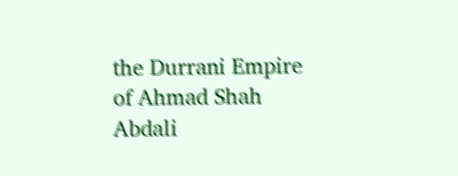the Durrani Empire of Ahmad Shah Abdali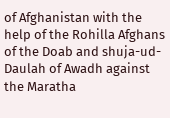of Afghanistan with the help of the Rohilla Afghans of the Doab and shuja-ud-Daulah of Awadh against the Maratha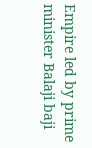Empire led by prime minister Balaji baji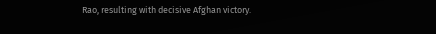Rao, resulting with decisive Afghan victory.